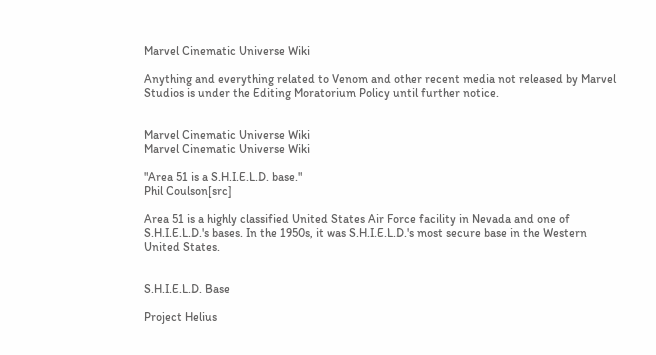Marvel Cinematic Universe Wiki

Anything and everything related to Venom and other recent media not released by Marvel Studios is under the Editing Moratorium Policy until further notice.


Marvel Cinematic Universe Wiki
Marvel Cinematic Universe Wiki

"Area 51 is a S.H.I.E.L.D. base."
Phil Coulson[src]

Area 51 is a highly classified United States Air Force facility in Nevada and one of S.H.I.E.L.D.'s bases. In the 1950s, it was S.H.I.E.L.D.'s most secure base in the Western United States.


S.H.I.E.L.D. Base

Project Helius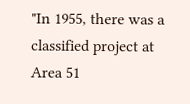"In 1955, there was a classified project at Area 51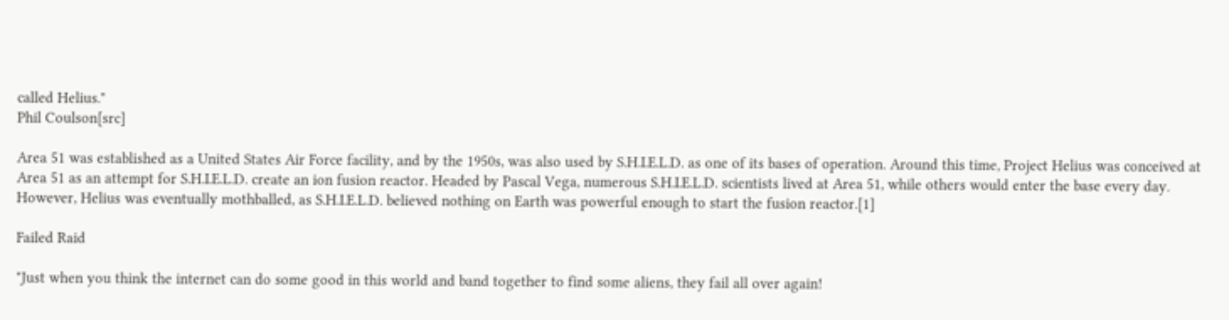called Helius."
Phil Coulson[src]

Area 51 was established as a United States Air Force facility, and by the 1950s, was also used by S.H.I.E.L.D. as one of its bases of operation. Around this time, Project Helius was conceived at Area 51 as an attempt for S.H.I.E.L.D. create an ion fusion reactor. Headed by Pascal Vega, numerous S.H.I.E.L.D. scientists lived at Area 51, while others would enter the base every day. However, Helius was eventually mothballed, as S.H.I.E.L.D. believed nothing on Earth was powerful enough to start the fusion reactor.[1]

Failed Raid

"Just when you think the internet can do some good in this world and band together to find some aliens, they fail all over again!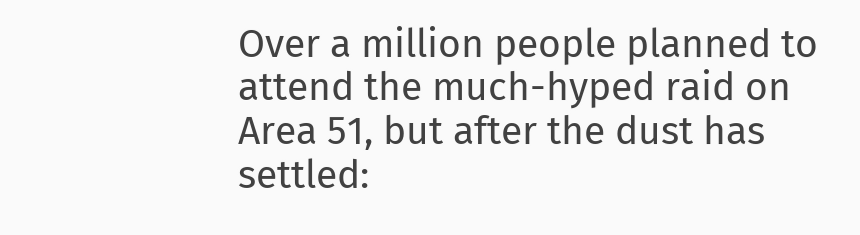Over a million people planned to attend the much-hyped raid on Area 51, but after the dust has settled: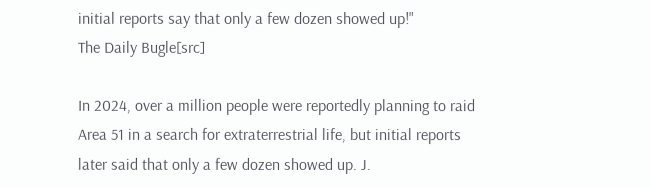initial reports say that only a few dozen showed up!"
The Daily Bugle[src]

In 2024, over a million people were reportedly planning to raid Area 51 in a search for extraterrestrial life, but initial reports later said that only a few dozen showed up. J.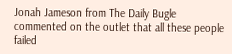Jonah Jameson from The Daily Bugle commented on the outlet that all these people failed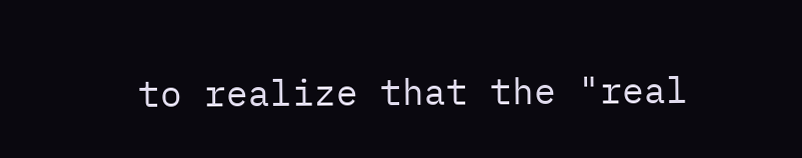to realize that the "real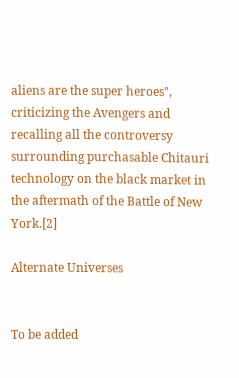aliens are the super heroes", criticizing the Avengers and recalling all the controversy surrounding purchasable Chitauri technology on the black market in the aftermath of the Battle of New York.[2]

Alternate Universes


To be added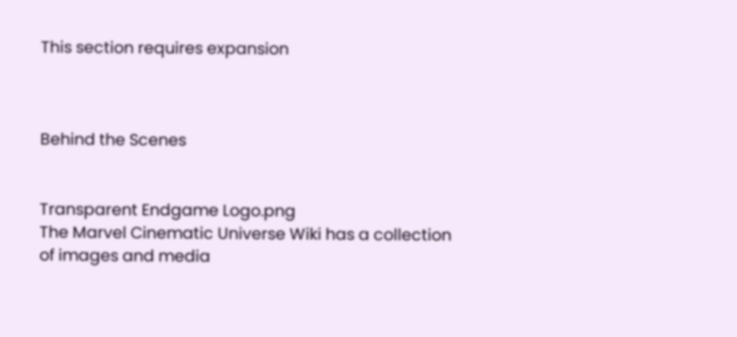This section requires expansion



Behind the Scenes


Transparent Endgame Logo.png
The Marvel Cinematic Universe Wiki has a collection of images and media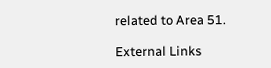related to Area 51.

External Links